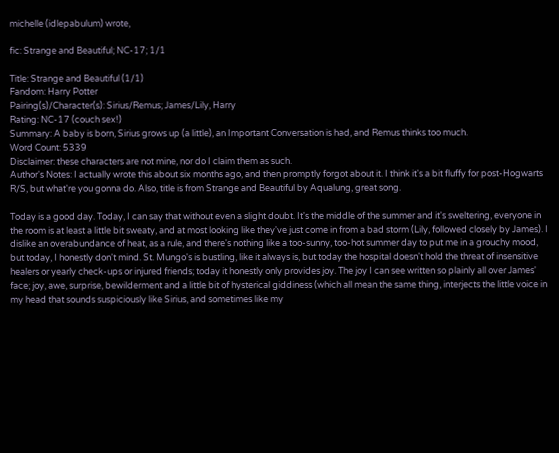michelle (idlepabulum) wrote,

fic: Strange and Beautiful; NC-17; 1/1

Title: Strange and Beautiful (1/1)
Fandom: Harry Potter
Pairing(s)/Character(s): Sirius/Remus; James/Lily, Harry
Rating: NC-17 (couch sex!)
Summary: A baby is born, Sirius grows up (a little), an Important Conversation is had, and Remus thinks too much.
Word Count: 5339
Disclaimer: these characters are not mine, nor do I claim them as such.
Author's Notes: I actually wrote this about six months ago, and then promptly forgot about it. I think it's a bit fluffy for post-Hogwarts R/S, but what're you gonna do. Also, title is from Strange and Beautiful by Aqualung, great song.

Today is a good day. Today, I can say that without even a slight doubt. It's the middle of the summer and it's sweltering, everyone in the room is at least a little bit sweaty, and at most looking like they've just come in from a bad storm (Lily, followed closely by James). I dislike an overabundance of heat, as a rule, and there's nothing like a too-sunny, too-hot summer day to put me in a grouchy mood, but today, I honestly don't mind. St. Mungo's is bustling, like it always is, but today the hospital doesn't hold the threat of insensitive healers or yearly check-ups or injured friends; today it honestly only provides joy. The joy I can see written so plainly all over James' face; joy, awe, surprise, bewilderment and a little bit of hysterical giddiness (which all mean the same thing, interjects the little voice in my head that sounds suspiciously like Sirius, and sometimes like my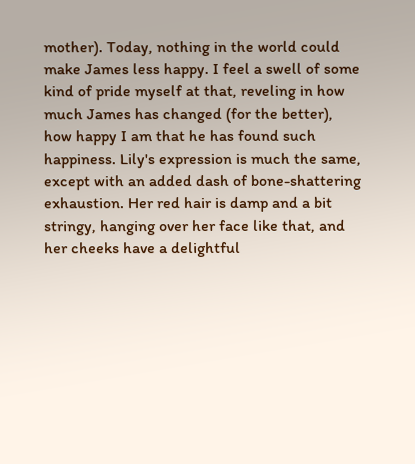mother). Today, nothing in the world could make James less happy. I feel a swell of some kind of pride myself at that, reveling in how much James has changed (for the better), how happy I am that he has found such happiness. Lily's expression is much the same, except with an added dash of bone-shattering exhaustion. Her red hair is damp and a bit stringy, hanging over her face like that, and her cheeks have a delightful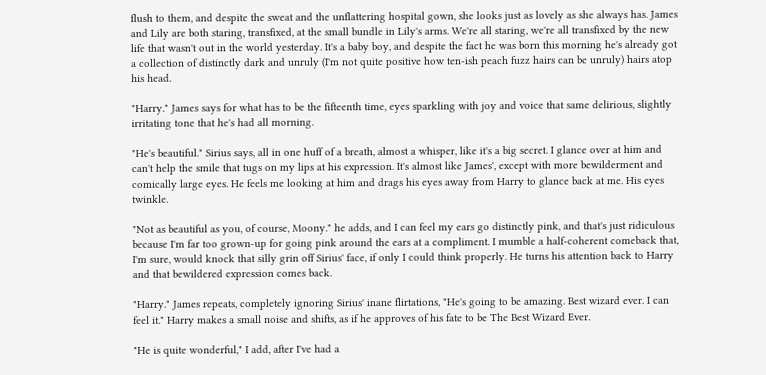flush to them, and despite the sweat and the unflattering hospital gown, she looks just as lovely as she always has. James and Lily are both staring, transfixed, at the small bundle in Lily's arms. We're all staring, we're all transfixed by the new life that wasn't out in the world yesterday. It's a baby boy, and despite the fact he was born this morning he's already got a collection of distinctly dark and unruly (I'm not quite positive how ten-ish peach fuzz hairs can be unruly) hairs atop his head.

"Harry." James says for what has to be the fifteenth time, eyes sparkling with joy and voice that same delirious, slightly irritating tone that he's had all morning.

"He's beautiful." Sirius says, all in one huff of a breath, almost a whisper, like it's a big secret. I glance over at him and can't help the smile that tugs on my lips at his expression. It's almost like James', except with more bewilderment and comically large eyes. He feels me looking at him and drags his eyes away from Harry to glance back at me. His eyes twinkle.

"Not as beautiful as you, of course, Moony." he adds, and I can feel my ears go distinctly pink, and that's just ridiculous because I'm far too grown-up for going pink around the ears at a compliment. I mumble a half-coherent comeback that, I'm sure, would knock that silly grin off Sirius' face, if only I could think properly. He turns his attention back to Harry and that bewildered expression comes back.

"Harry." James repeats, completely ignoring Sirius' inane flirtations, "He's going to be amazing. Best wizard ever. I can feel it." Harry makes a small noise and shifts, as if he approves of his fate to be The Best Wizard Ever.

"He is quite wonderful," I add, after I've had a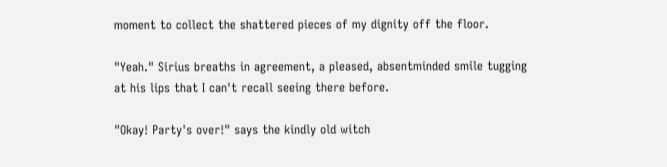moment to collect the shattered pieces of my dignity off the floor.

"Yeah." Sirius breaths in agreement, a pleased, absentminded smile tugging at his lips that I can't recall seeing there before.

"Okay! Party's over!" says the kindly old witch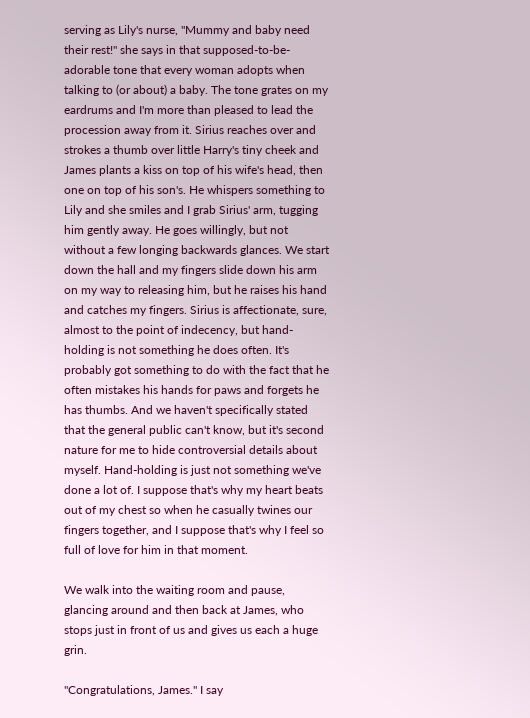serving as Lily's nurse, "Mummy and baby need their rest!" she says in that supposed-to-be-adorable tone that every woman adopts when talking to (or about) a baby. The tone grates on my eardrums and I'm more than pleased to lead the procession away from it. Sirius reaches over and strokes a thumb over little Harry's tiny cheek and James plants a kiss on top of his wife's head, then one on top of his son's. He whispers something to Lily and she smiles and I grab Sirius' arm, tugging him gently away. He goes willingly, but not without a few longing backwards glances. We start down the hall and my fingers slide down his arm on my way to releasing him, but he raises his hand and catches my fingers. Sirius is affectionate, sure, almost to the point of indecency, but hand-holding is not something he does often. It's probably got something to do with the fact that he often mistakes his hands for paws and forgets he has thumbs. And we haven't specifically stated that the general public can't know, but it's second nature for me to hide controversial details about myself. Hand-holding is just not something we've done a lot of. I suppose that's why my heart beats out of my chest so when he casually twines our fingers together, and I suppose that's why I feel so full of love for him in that moment.

We walk into the waiting room and pause, glancing around and then back at James, who stops just in front of us and gives us each a huge grin.

"Congratulations, James." I say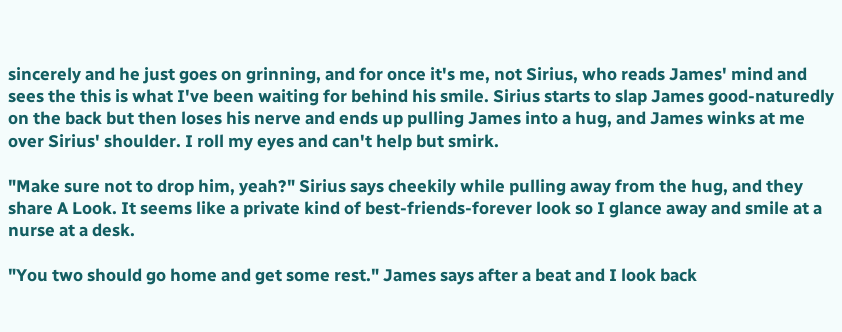sincerely and he just goes on grinning, and for once it's me, not Sirius, who reads James' mind and sees the this is what I've been waiting for behind his smile. Sirius starts to slap James good-naturedly on the back but then loses his nerve and ends up pulling James into a hug, and James winks at me over Sirius' shoulder. I roll my eyes and can't help but smirk.

"Make sure not to drop him, yeah?" Sirius says cheekily while pulling away from the hug, and they share A Look. It seems like a private kind of best-friends-forever look so I glance away and smile at a nurse at a desk.

"You two should go home and get some rest." James says after a beat and I look back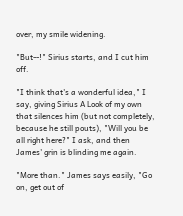over, my smile widening.

"But--!" Sirius starts, and I cut him off.

"I think that's a wonderful idea," I say, giving Sirius A Look of my own that silences him (but not completely, because he still pouts), "Will you be all right here?" I ask, and then James' grin is blinding me again.

"More than." James says easily, "Go on, get out of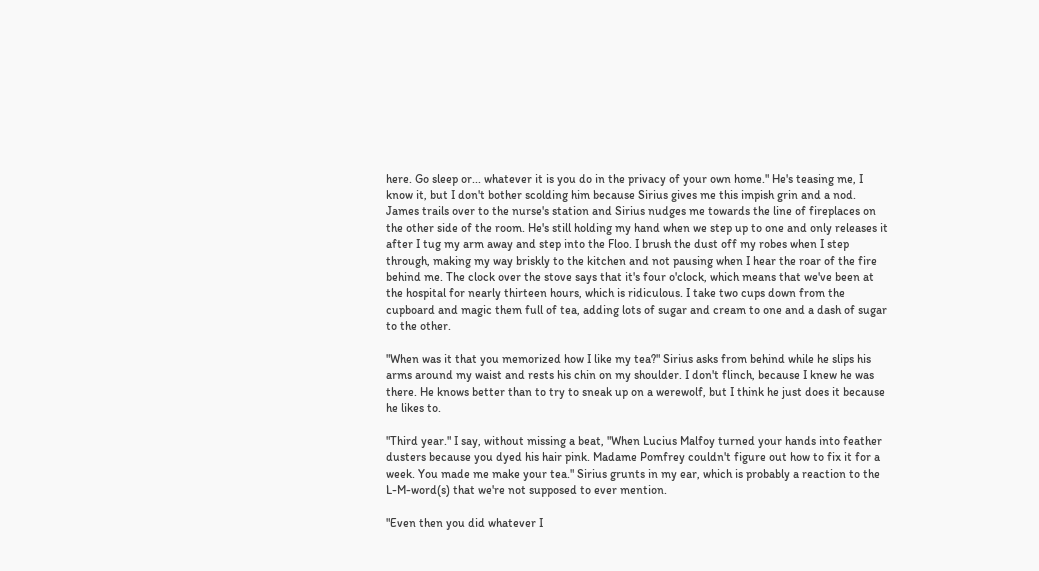here. Go sleep or... whatever it is you do in the privacy of your own home." He's teasing me, I know it, but I don't bother scolding him because Sirius gives me this impish grin and a nod. James trails over to the nurse's station and Sirius nudges me towards the line of fireplaces on the other side of the room. He's still holding my hand when we step up to one and only releases it after I tug my arm away and step into the Floo. I brush the dust off my robes when I step through, making my way briskly to the kitchen and not pausing when I hear the roar of the fire behind me. The clock over the stove says that it's four o'clock, which means that we've been at the hospital for nearly thirteen hours, which is ridiculous. I take two cups down from the cupboard and magic them full of tea, adding lots of sugar and cream to one and a dash of sugar to the other.

"When was it that you memorized how I like my tea?" Sirius asks from behind while he slips his arms around my waist and rests his chin on my shoulder. I don't flinch, because I knew he was there. He knows better than to try to sneak up on a werewolf, but I think he just does it because he likes to.

"Third year." I say, without missing a beat, "When Lucius Malfoy turned your hands into feather dusters because you dyed his hair pink. Madame Pomfrey couldn't figure out how to fix it for a week. You made me make your tea." Sirius grunts in my ear, which is probably a reaction to the L-M-word(s) that we're not supposed to ever mention.

"Even then you did whatever I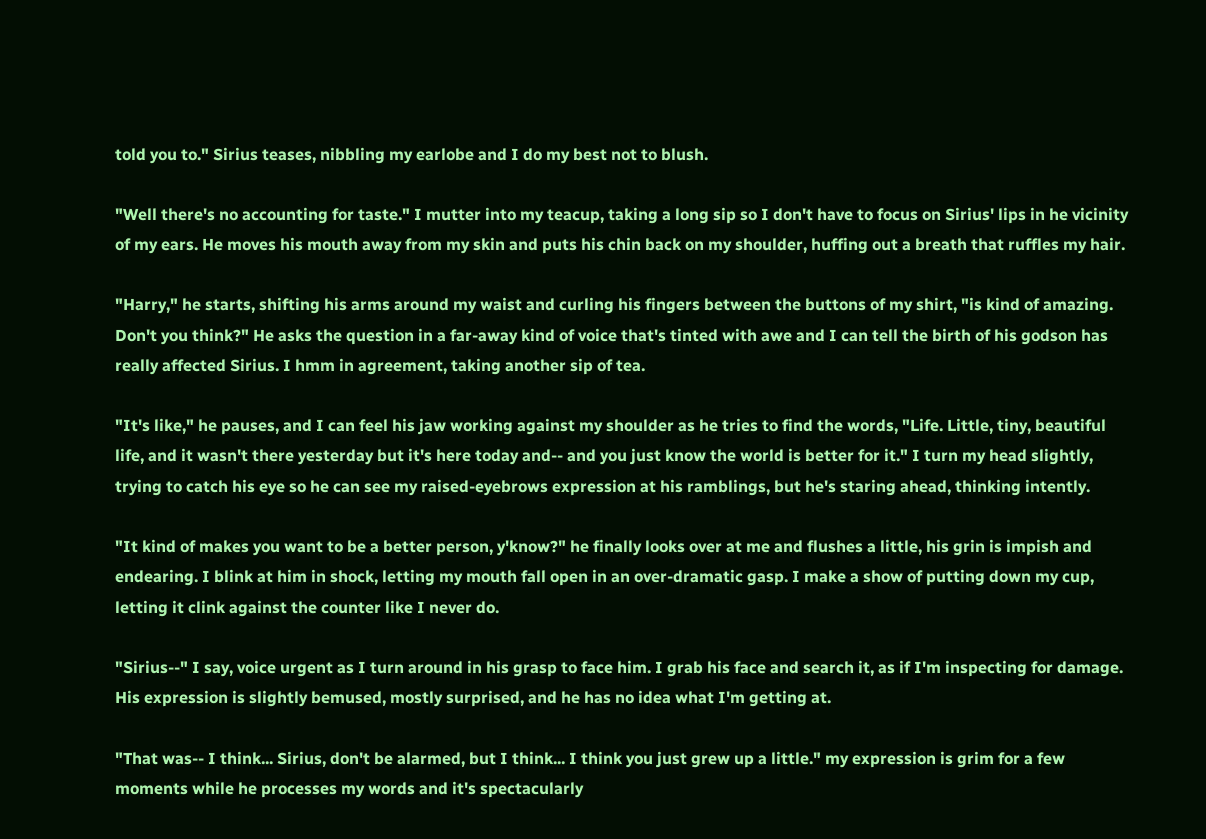told you to." Sirius teases, nibbling my earlobe and I do my best not to blush.

"Well there's no accounting for taste." I mutter into my teacup, taking a long sip so I don't have to focus on Sirius' lips in he vicinity of my ears. He moves his mouth away from my skin and puts his chin back on my shoulder, huffing out a breath that ruffles my hair.

"Harry," he starts, shifting his arms around my waist and curling his fingers between the buttons of my shirt, "is kind of amazing. Don't you think?" He asks the question in a far-away kind of voice that's tinted with awe and I can tell the birth of his godson has really affected Sirius. I hmm in agreement, taking another sip of tea.

"It's like," he pauses, and I can feel his jaw working against my shoulder as he tries to find the words, "Life. Little, tiny, beautiful life, and it wasn't there yesterday but it's here today and-- and you just know the world is better for it." I turn my head slightly, trying to catch his eye so he can see my raised-eyebrows expression at his ramblings, but he's staring ahead, thinking intently.

"It kind of makes you want to be a better person, y'know?" he finally looks over at me and flushes a little, his grin is impish and endearing. I blink at him in shock, letting my mouth fall open in an over-dramatic gasp. I make a show of putting down my cup, letting it clink against the counter like I never do.

"Sirius--" I say, voice urgent as I turn around in his grasp to face him. I grab his face and search it, as if I'm inspecting for damage. His expression is slightly bemused, mostly surprised, and he has no idea what I'm getting at.

"That was-- I think... Sirius, don't be alarmed, but I think... I think you just grew up a little." my expression is grim for a few moments while he processes my words and it's spectacularly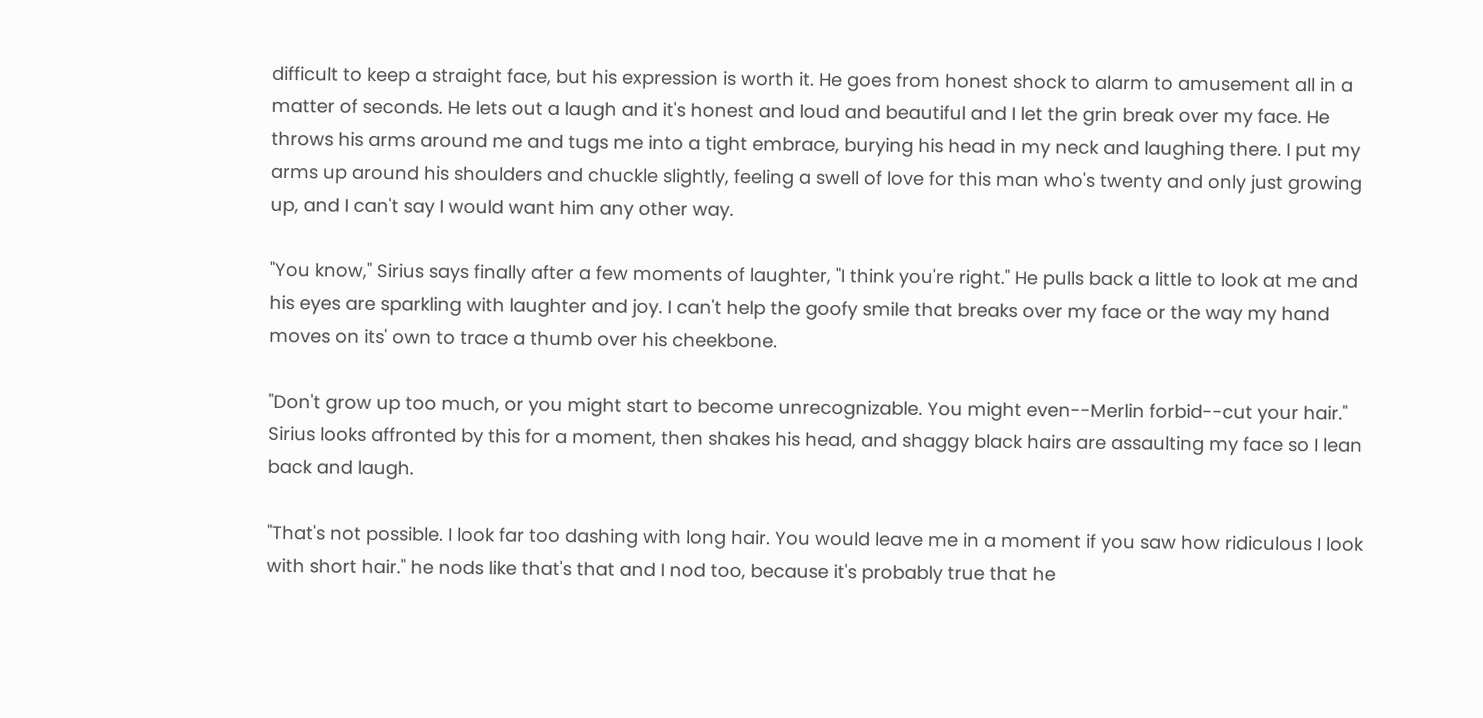difficult to keep a straight face, but his expression is worth it. He goes from honest shock to alarm to amusement all in a matter of seconds. He lets out a laugh and it's honest and loud and beautiful and I let the grin break over my face. He throws his arms around me and tugs me into a tight embrace, burying his head in my neck and laughing there. I put my arms up around his shoulders and chuckle slightly, feeling a swell of love for this man who's twenty and only just growing up, and I can't say I would want him any other way.

"You know," Sirius says finally after a few moments of laughter, "I think you're right." He pulls back a little to look at me and his eyes are sparkling with laughter and joy. I can't help the goofy smile that breaks over my face or the way my hand moves on its' own to trace a thumb over his cheekbone.

"Don't grow up too much, or you might start to become unrecognizable. You might even--Merlin forbid--cut your hair." Sirius looks affronted by this for a moment, then shakes his head, and shaggy black hairs are assaulting my face so I lean back and laugh.

"That's not possible. I look far too dashing with long hair. You would leave me in a moment if you saw how ridiculous I look with short hair." he nods like that's that and I nod too, because it's probably true that he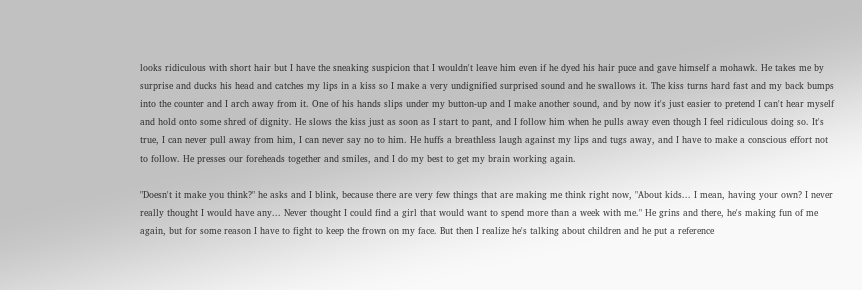looks ridiculous with short hair but I have the sneaking suspicion that I wouldn't leave him even if he dyed his hair puce and gave himself a mohawk. He takes me by surprise and ducks his head and catches my lips in a kiss so I make a very undignified surprised sound and he swallows it. The kiss turns hard fast and my back bumps into the counter and I arch away from it. One of his hands slips under my button-up and I make another sound, and by now it's just easier to pretend I can't hear myself and hold onto some shred of dignity. He slows the kiss just as soon as I start to pant, and I follow him when he pulls away even though I feel ridiculous doing so. It's true, I can never pull away from him, I can never say no to him. He huffs a breathless laugh against my lips and tugs away, and I have to make a conscious effort not to follow. He presses our foreheads together and smiles, and I do my best to get my brain working again.

"Doesn't it make you think?" he asks and I blink, because there are very few things that are making me think right now, "About kids... I mean, having your own? I never really thought I would have any... Never thought I could find a girl that would want to spend more than a week with me." He grins and there, he's making fun of me again, but for some reason I have to fight to keep the frown on my face. But then I realize he's talking about children and he put a reference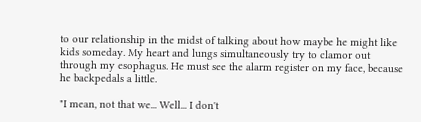to our relationship in the midst of talking about how maybe he might like kids someday. My heart and lungs simultaneously try to clamor out through my esophagus. He must see the alarm register on my face, because he backpedals a little.

"I mean, not that we... Well... I don't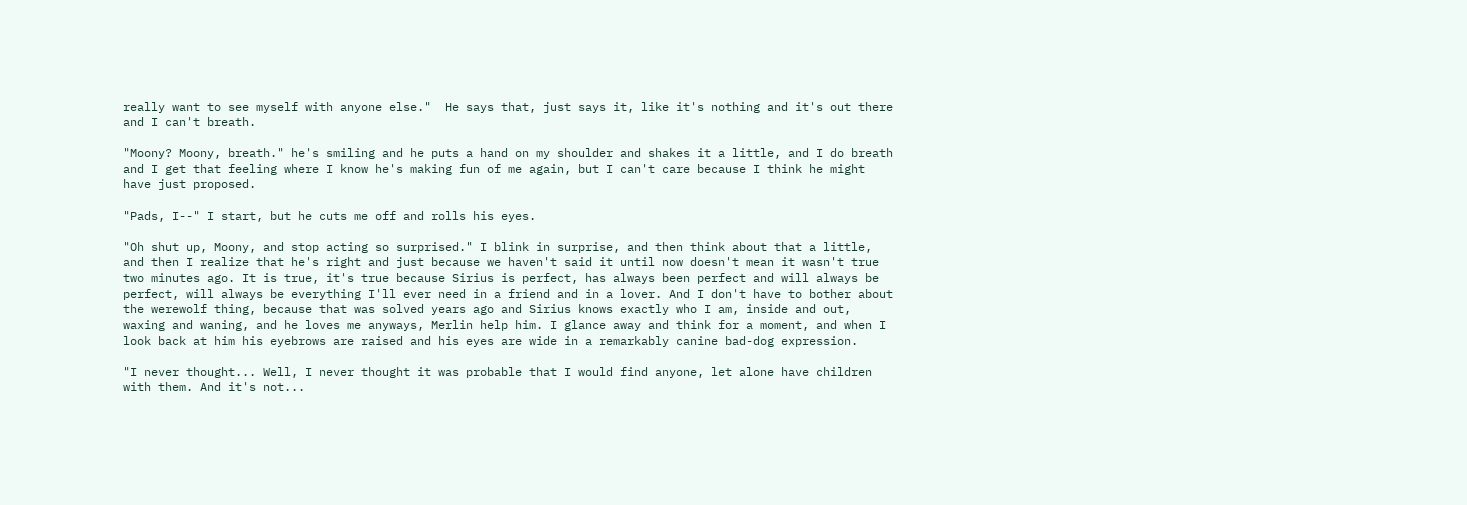really want to see myself with anyone else."  He says that, just says it, like it's nothing and it's out there and I can't breath.

"Moony? Moony, breath." he's smiling and he puts a hand on my shoulder and shakes it a little, and I do breath and I get that feeling where I know he's making fun of me again, but I can't care because I think he might have just proposed.

"Pads, I--" I start, but he cuts me off and rolls his eyes.

"Oh shut up, Moony, and stop acting so surprised." I blink in surprise, and then think about that a little, and then I realize that he's right and just because we haven't said it until now doesn't mean it wasn't true two minutes ago. It is true, it's true because Sirius is perfect, has always been perfect and will always be perfect, will always be everything I'll ever need in a friend and in a lover. And I don't have to bother about the werewolf thing, because that was solved years ago and Sirius knows exactly who I am, inside and out, waxing and waning, and he loves me anyways, Merlin help him. I glance away and think for a moment, and when I look back at him his eyebrows are raised and his eyes are wide in a remarkably canine bad-dog expression.

"I never thought... Well, I never thought it was probable that I would find anyone, let alone have children with them. And it's not...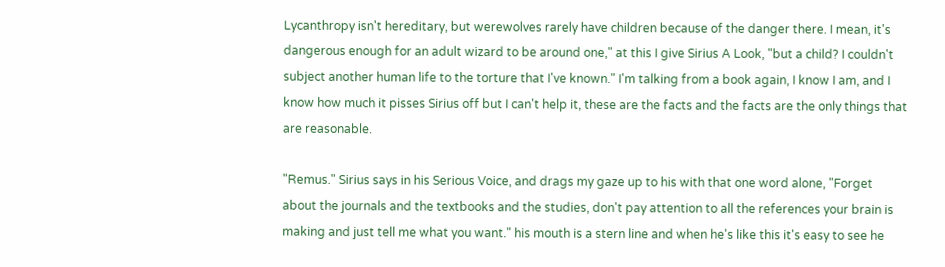Lycanthropy isn't hereditary, but werewolves rarely have children because of the danger there. I mean, it's dangerous enough for an adult wizard to be around one," at this I give Sirius A Look, "but a child? I couldn't subject another human life to the torture that I've known." I'm talking from a book again, I know I am, and I know how much it pisses Sirius off but I can't help it, these are the facts and the facts are the only things that are reasonable.

"Remus." Sirius says in his Serious Voice, and drags my gaze up to his with that one word alone, "Forget about the journals and the textbooks and the studies, don't pay attention to all the references your brain is making and just tell me what you want." his mouth is a stern line and when he's like this it's easy to see he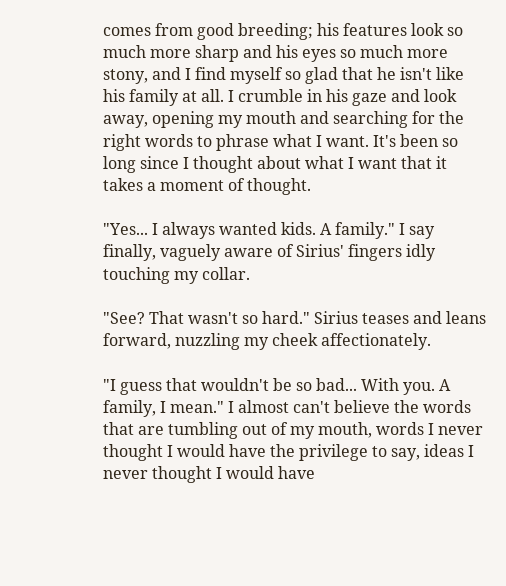comes from good breeding; his features look so much more sharp and his eyes so much more stony, and I find myself so glad that he isn't like his family at all. I crumble in his gaze and look away, opening my mouth and searching for the right words to phrase what I want. It's been so long since I thought about what I want that it takes a moment of thought.

"Yes... I always wanted kids. A family." I say finally, vaguely aware of Sirius' fingers idly touching my collar.

"See? That wasn't so hard." Sirius teases and leans forward, nuzzling my cheek affectionately.

"I guess that wouldn't be so bad... With you. A family, I mean." I almost can't believe the words that are tumbling out of my mouth, words I never thought I would have the privilege to say, ideas I never thought I would have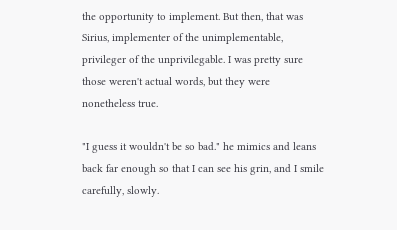the opportunity to implement. But then, that was Sirius, implementer of the unimplementable, privileger of the unprivilegable. I was pretty sure those weren't actual words, but they were nonetheless true.

"I guess it wouldn't be so bad." he mimics and leans back far enough so that I can see his grin, and I smile carefully, slowly.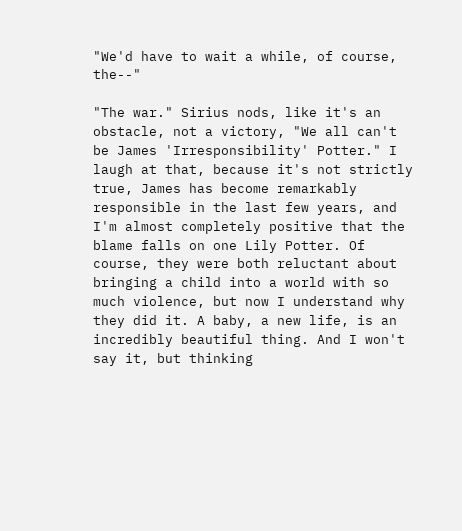"We'd have to wait a while, of course, the--"

"The war." Sirius nods, like it's an obstacle, not a victory, "We all can't be James 'Irresponsibility' Potter." I laugh at that, because it's not strictly true, James has become remarkably responsible in the last few years, and I'm almost completely positive that the blame falls on one Lily Potter. Of course, they were both reluctant about bringing a child into a world with so much violence, but now I understand why they did it. A baby, a new life, is an incredibly beautiful thing. And I won't say it, but thinking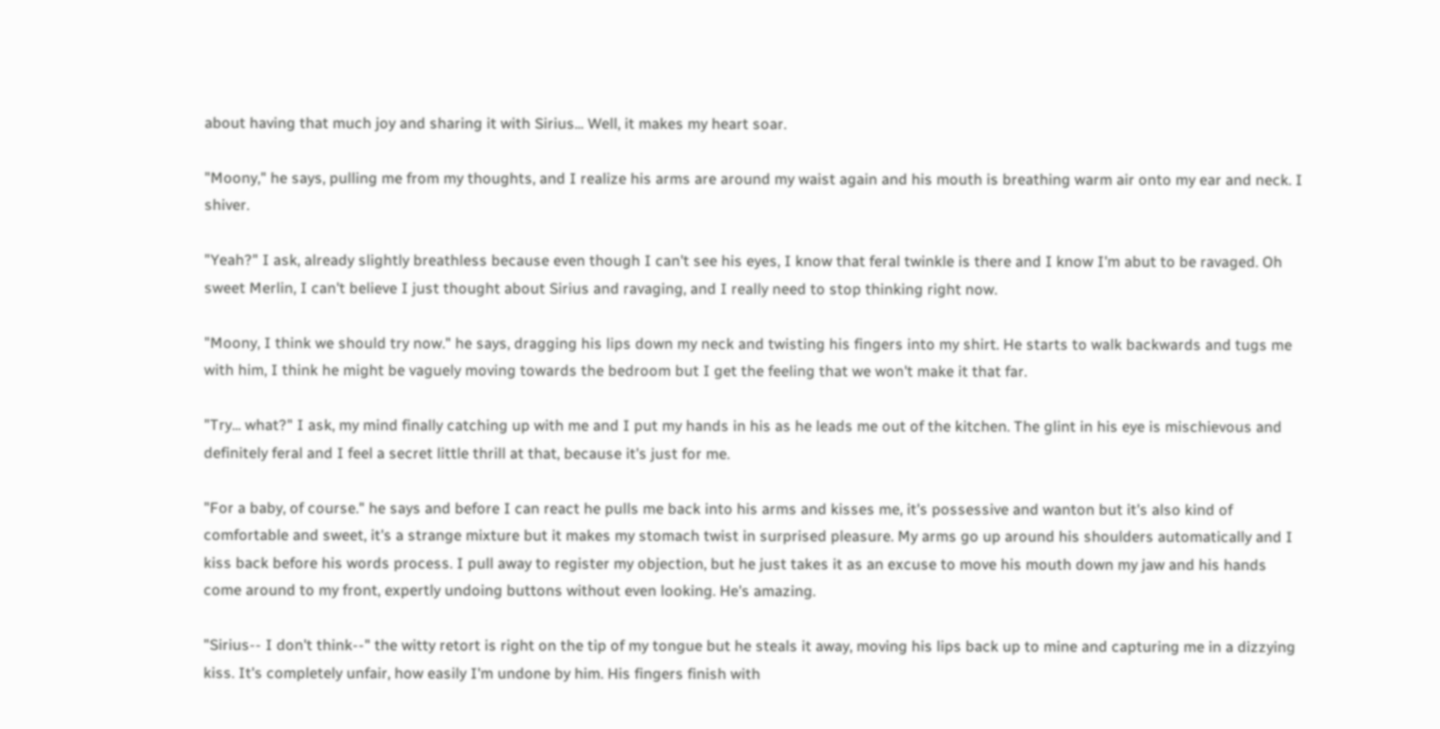about having that much joy and sharing it with Sirius... Well, it makes my heart soar.

"Moony," he says, pulling me from my thoughts, and I realize his arms are around my waist again and his mouth is breathing warm air onto my ear and neck. I shiver.

"Yeah?" I ask, already slightly breathless because even though I can't see his eyes, I know that feral twinkle is there and I know I'm abut to be ravaged. Oh sweet Merlin, I can't believe I just thought about Sirius and ravaging, and I really need to stop thinking right now.

"Moony, I think we should try now." he says, dragging his lips down my neck and twisting his fingers into my shirt. He starts to walk backwards and tugs me with him, I think he might be vaguely moving towards the bedroom but I get the feeling that we won't make it that far.

"Try... what?" I ask, my mind finally catching up with me and I put my hands in his as he leads me out of the kitchen. The glint in his eye is mischievous and definitely feral and I feel a secret little thrill at that, because it's just for me.

"For a baby, of course." he says and before I can react he pulls me back into his arms and kisses me, it's possessive and wanton but it's also kind of comfortable and sweet, it's a strange mixture but it makes my stomach twist in surprised pleasure. My arms go up around his shoulders automatically and I kiss back before his words process. I pull away to register my objection, but he just takes it as an excuse to move his mouth down my jaw and his hands come around to my front, expertly undoing buttons without even looking. He's amazing.

"Sirius-- I don't think--" the witty retort is right on the tip of my tongue but he steals it away, moving his lips back up to mine and capturing me in a dizzying kiss. It's completely unfair, how easily I'm undone by him. His fingers finish with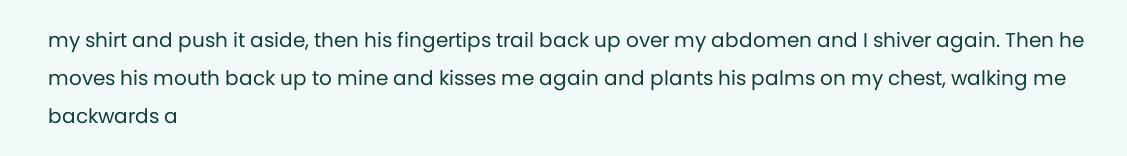my shirt and push it aside, then his fingertips trail back up over my abdomen and I shiver again. Then he moves his mouth back up to mine and kisses me again and plants his palms on my chest, walking me backwards a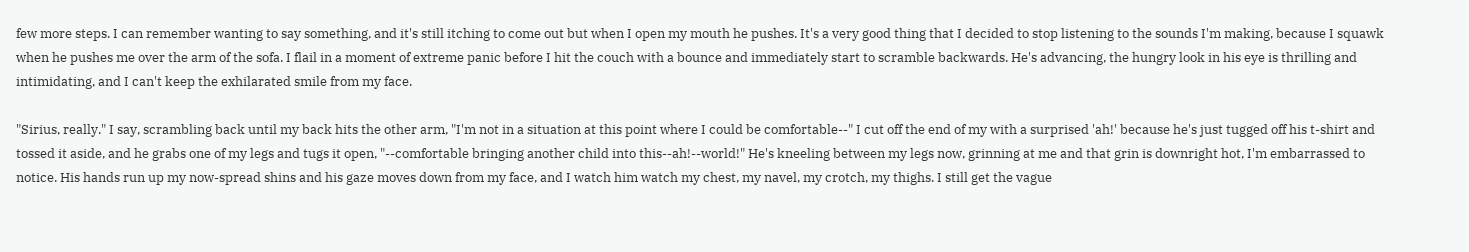few more steps. I can remember wanting to say something, and it's still itching to come out but when I open my mouth he pushes. It's a very good thing that I decided to stop listening to the sounds I'm making, because I squawk when he pushes me over the arm of the sofa. I flail in a moment of extreme panic before I hit the couch with a bounce and immediately start to scramble backwards. He's advancing, the hungry look in his eye is thrilling and intimidating, and I can't keep the exhilarated smile from my face.

"Sirius, really." I say, scrambling back until my back hits the other arm, "I'm not in a situation at this point where I could be comfortable--" I cut off the end of my with a surprised 'ah!' because he's just tugged off his t-shirt and tossed it aside, and he grabs one of my legs and tugs it open, "--comfortable bringing another child into this--ah!--world!" He's kneeling between my legs now, grinning at me and that grin is downright hot, I'm embarrassed to notice. His hands run up my now-spread shins and his gaze moves down from my face, and I watch him watch my chest, my navel, my crotch, my thighs. I still get the vague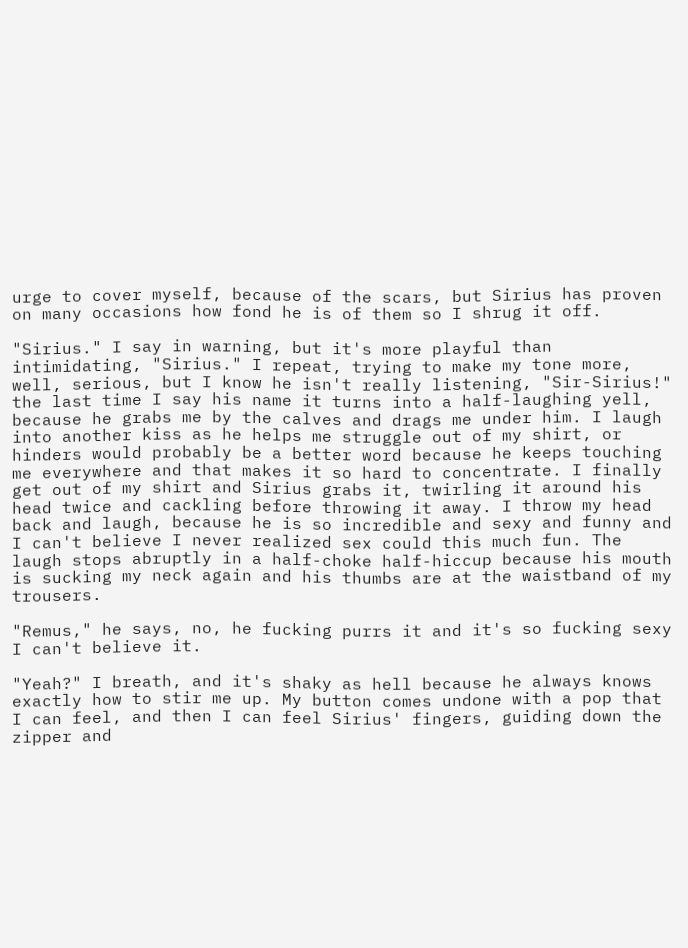urge to cover myself, because of the scars, but Sirius has proven on many occasions how fond he is of them so I shrug it off.

"Sirius." I say in warning, but it's more playful than intimidating, "Sirius." I repeat, trying to make my tone more, well, serious, but I know he isn't really listening, "Sir-Sirius!" the last time I say his name it turns into a half-laughing yell, because he grabs me by the calves and drags me under him. I laugh into another kiss as he helps me struggle out of my shirt, or hinders would probably be a better word because he keeps touching me everywhere and that makes it so hard to concentrate. I finally get out of my shirt and Sirius grabs it, twirling it around his head twice and cackling before throwing it away. I throw my head back and laugh, because he is so incredible and sexy and funny and I can't believe I never realized sex could this much fun. The laugh stops abruptly in a half-choke half-hiccup because his mouth is sucking my neck again and his thumbs are at the waistband of my trousers.

"Remus," he says, no, he fucking purrs it and it's so fucking sexy I can't believe it.

"Yeah?" I breath, and it's shaky as hell because he always knows exactly how to stir me up. My button comes undone with a pop that I can feel, and then I can feel Sirius' fingers, guiding down the zipper and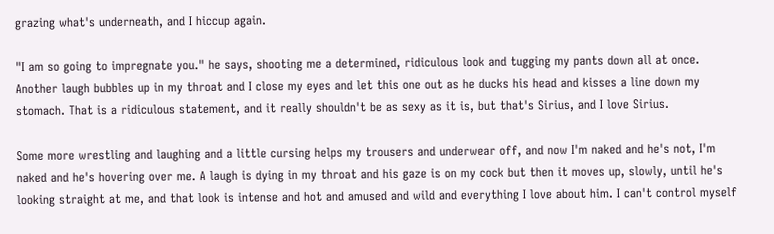grazing what's underneath, and I hiccup again.

"I am so going to impregnate you." he says, shooting me a determined, ridiculous look and tugging my pants down all at once. Another laugh bubbles up in my throat and I close my eyes and let this one out as he ducks his head and kisses a line down my stomach. That is a ridiculous statement, and it really shouldn't be as sexy as it is, but that's Sirius, and I love Sirius.

Some more wrestling and laughing and a little cursing helps my trousers and underwear off, and now I'm naked and he's not, I'm naked and he's hovering over me. A laugh is dying in my throat and his gaze is on my cock but then it moves up, slowly, until he's looking straight at me, and that look is intense and hot and amused and wild and everything I love about him. I can't control myself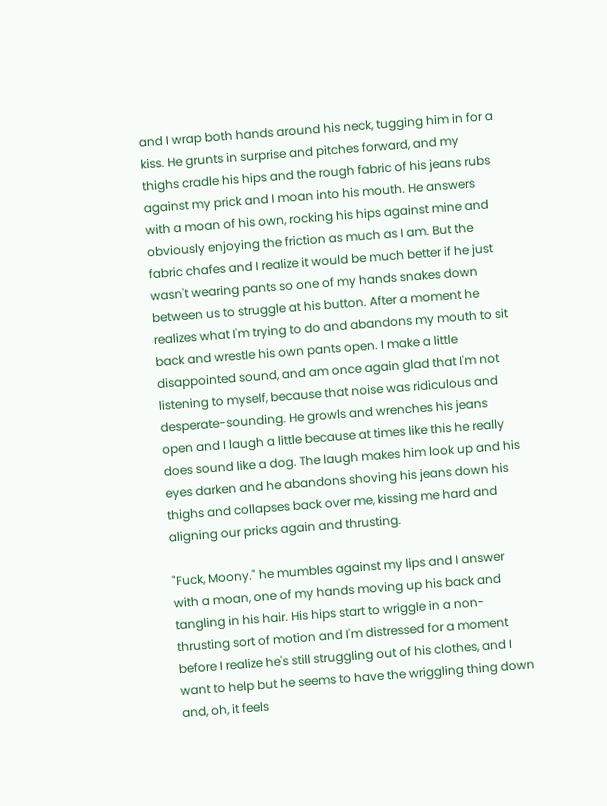and I wrap both hands around his neck, tugging him in for a kiss. He grunts in surprise and pitches forward, and my thighs cradle his hips and the rough fabric of his jeans rubs against my prick and I moan into his mouth. He answers with a moan of his own, rocking his hips against mine and obviously enjoying the friction as much as I am. But the fabric chafes and I realize it would be much better if he just wasn't wearing pants so one of my hands snakes down between us to struggle at his button. After a moment he realizes what I'm trying to do and abandons my mouth to sit back and wrestle his own pants open. I make a little disappointed sound, and am once again glad that I'm not listening to myself, because that noise was ridiculous and desperate-sounding. He growls and wrenches his jeans open and I laugh a little because at times like this he really does sound like a dog. The laugh makes him look up and his eyes darken and he abandons shoving his jeans down his thighs and collapses back over me, kissing me hard and aligning our pricks again and thrusting.

"Fuck, Moony." he mumbles against my lips and I answer with a moan, one of my hands moving up his back and tangling in his hair. His hips start to wriggle in a non-thrusting sort of motion and I'm distressed for a moment before I realize he's still struggling out of his clothes, and I want to help but he seems to have the wriggling thing down and, oh, it feels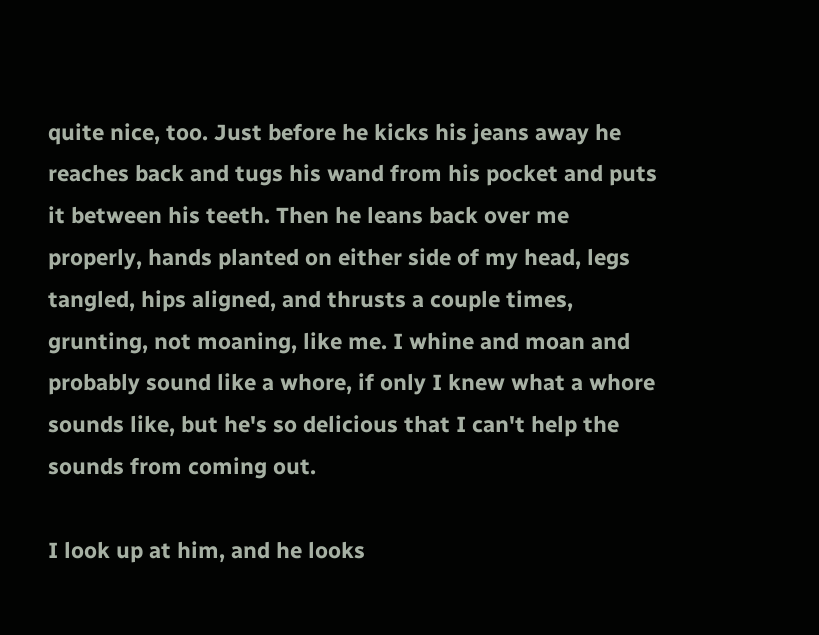quite nice, too. Just before he kicks his jeans away he reaches back and tugs his wand from his pocket and puts it between his teeth. Then he leans back over me properly, hands planted on either side of my head, legs tangled, hips aligned, and thrusts a couple times, grunting, not moaning, like me. I whine and moan and probably sound like a whore, if only I knew what a whore sounds like, but he's so delicious that I can't help the sounds from coming out.

I look up at him, and he looks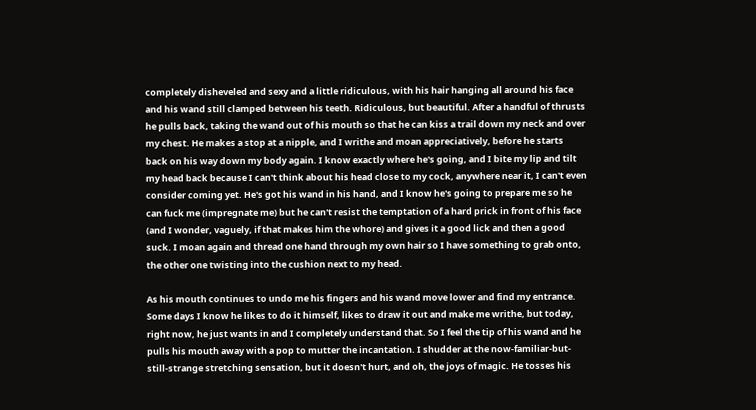completely disheveled and sexy and a little ridiculous, with his hair hanging all around his face and his wand still clamped between his teeth. Ridiculous, but beautiful. After a handful of thrusts he pulls back, taking the wand out of his mouth so that he can kiss a trail down my neck and over my chest. He makes a stop at a nipple, and I writhe and moan appreciatively, before he starts back on his way down my body again. I know exactly where he's going, and I bite my lip and tilt my head back because I can't think about his head close to my cock, anywhere near it, I can't even consider coming yet. He's got his wand in his hand, and I know he's going to prepare me so he can fuck me (impregnate me) but he can't resist the temptation of a hard prick in front of his face (and I wonder, vaguely, if that makes him the whore) and gives it a good lick and then a good suck. I moan again and thread one hand through my own hair so I have something to grab onto, the other one twisting into the cushion next to my head.

As his mouth continues to undo me his fingers and his wand move lower and find my entrance. Some days I know he likes to do it himself, likes to draw it out and make me writhe, but today, right now, he just wants in and I completely understand that. So I feel the tip of his wand and he pulls his mouth away with a pop to mutter the incantation. I shudder at the now-familiar-but-still-strange stretching sensation, but it doesn't hurt, and oh, the joys of magic. He tosses his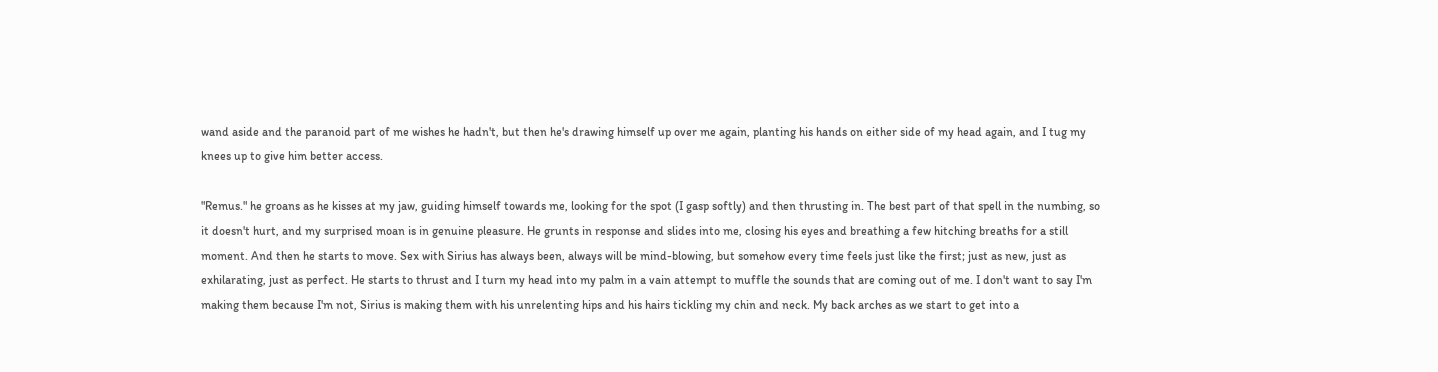wand aside and the paranoid part of me wishes he hadn't, but then he's drawing himself up over me again, planting his hands on either side of my head again, and I tug my knees up to give him better access.

"Remus." he groans as he kisses at my jaw, guiding himself towards me, looking for the spot (I gasp softly) and then thrusting in. The best part of that spell in the numbing, so it doesn't hurt, and my surprised moan is in genuine pleasure. He grunts in response and slides into me, closing his eyes and breathing a few hitching breaths for a still moment. And then he starts to move. Sex with Sirius has always been, always will be mind-blowing, but somehow every time feels just like the first; just as new, just as exhilarating, just as perfect. He starts to thrust and I turn my head into my palm in a vain attempt to muffle the sounds that are coming out of me. I don't want to say I'm making them because I'm not, Sirius is making them with his unrelenting hips and his hairs tickling my chin and neck. My back arches as we start to get into a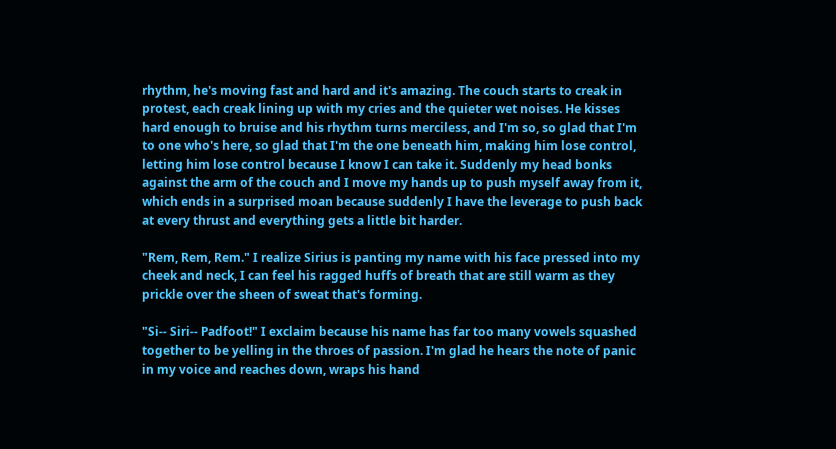rhythm, he's moving fast and hard and it's amazing. The couch starts to creak in protest, each creak lining up with my cries and the quieter wet noises. He kisses hard enough to bruise and his rhythm turns merciless, and I'm so, so glad that I'm to one who's here, so glad that I'm the one beneath him, making him lose control, letting him lose control because I know I can take it. Suddenly my head bonks against the arm of the couch and I move my hands up to push myself away from it, which ends in a surprised moan because suddenly I have the leverage to push back at every thrust and everything gets a little bit harder.

"Rem, Rem, Rem." I realize Sirius is panting my name with his face pressed into my cheek and neck, I can feel his ragged huffs of breath that are still warm as they prickle over the sheen of sweat that's forming.

"Si-- Siri-- Padfoot!" I exclaim because his name has far too many vowels squashed together to be yelling in the throes of passion. I'm glad he hears the note of panic in my voice and reaches down, wraps his hand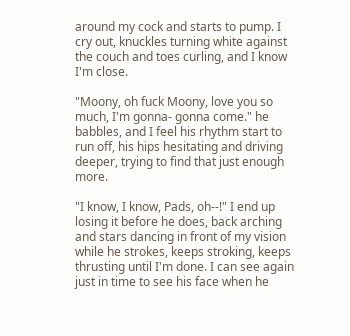around my cock and starts to pump. I cry out, knuckles turning white against the couch and toes curling, and I know I'm close.

"Moony, oh fuck Moony, love you so much, I'm gonna- gonna come." he babbles, and I feel his rhythm start to run off, his hips hesitating and driving deeper, trying to find that just enough more.

"I know, I know, Pads, oh--!" I end up losing it before he does, back arching and stars dancing in front of my vision while he strokes, keeps stroking, keeps thrusting until I'm done. I can see again just in time to see his face when he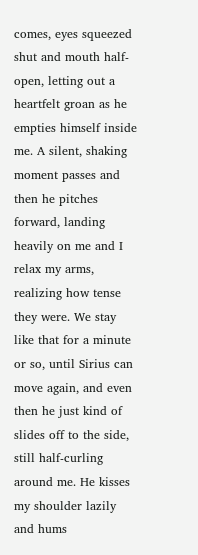comes, eyes squeezed shut and mouth half-open, letting out a heartfelt groan as he empties himself inside me. A silent, shaking moment passes and then he pitches forward, landing heavily on me and I relax my arms, realizing how tense they were. We stay like that for a minute or so, until Sirius can move again, and even then he just kind of slides off to the side, still half-curling around me. He kisses my shoulder lazily and hums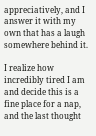appreciatively, and I answer it with my own that has a laugh somewhere behind it.

I realize how incredibly tired I am and decide this is a fine place for a nap, and the last thought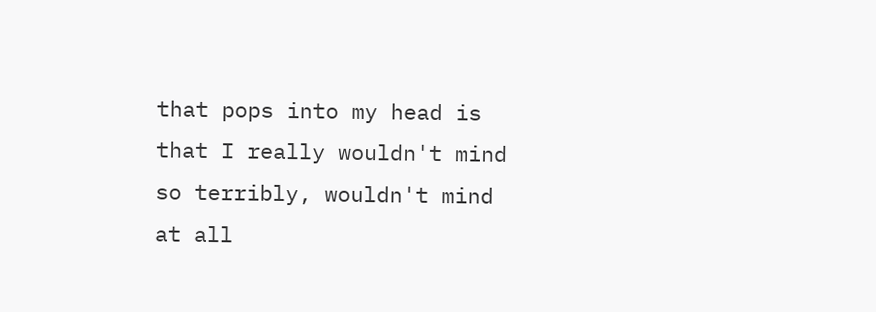that pops into my head is that I really wouldn't mind so terribly, wouldn't mind at all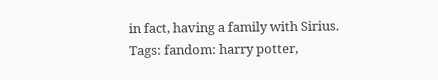in fact, having a family with Sirius.
Tags: fandom: harry potter,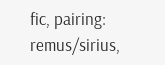fic, pairing: remus/sirius,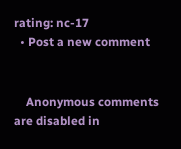rating: nc-17
  • Post a new comment


    Anonymous comments are disabled in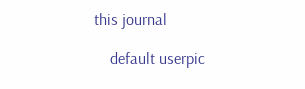this journal

    default userpic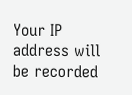Your IP address will be recorded